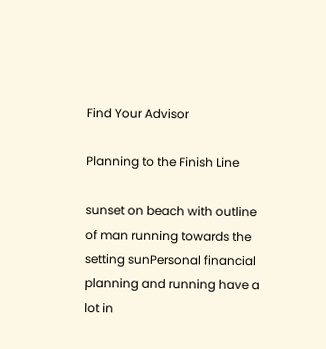Find Your Advisor

Planning to the Finish Line

sunset on beach with outline of man running towards the setting sunPersonal financial planning and running have a lot in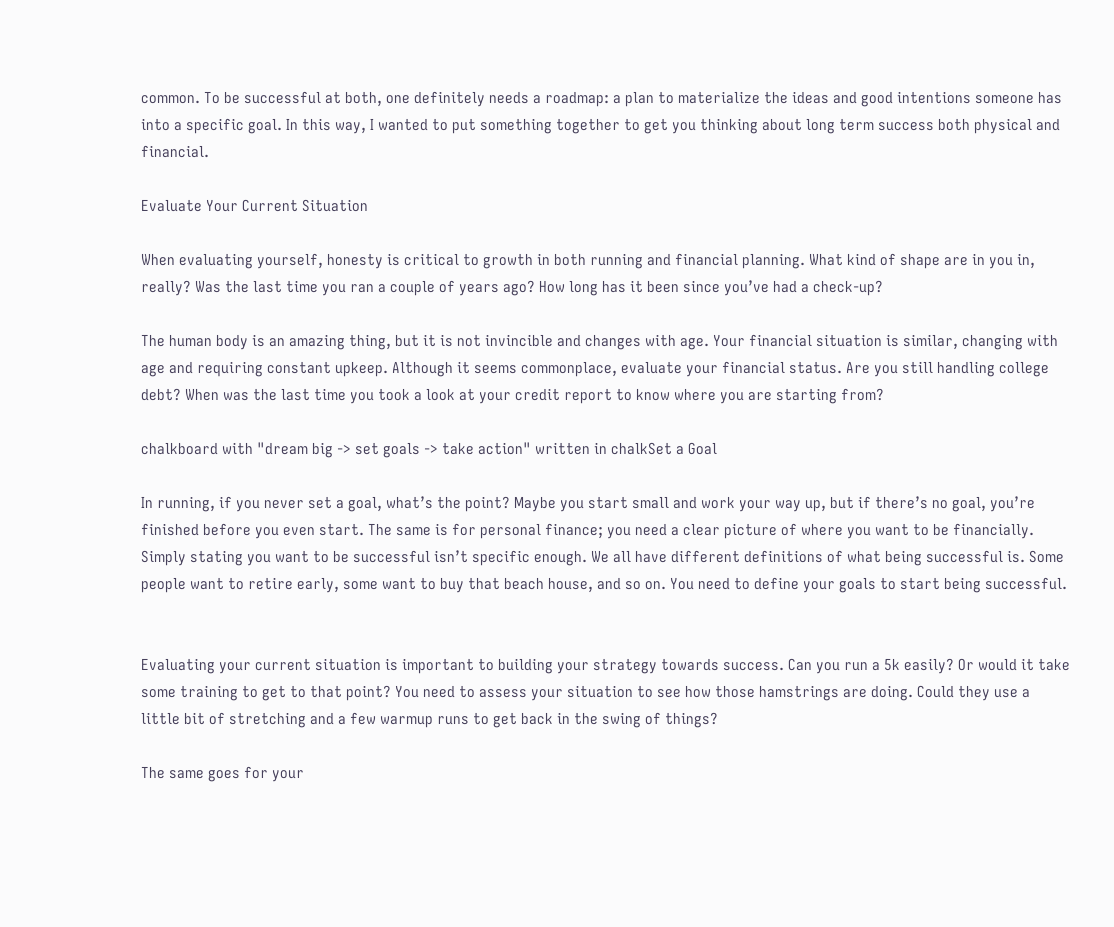common. To be successful at both, one definitely needs a roadmap: a plan to materialize the ideas and good intentions someone has into a specific goal. In this way, I wanted to put something together to get you thinking about long term success both physical and financial.

Evaluate Your Current Situation

When evaluating yourself, honesty is critical to growth in both running and financial planning. What kind of shape are in you in, really? Was the last time you ran a couple of years ago? How long has it been since you’ve had a check-up?

The human body is an amazing thing, but it is not invincible and changes with age. Your financial situation is similar, changing with age and requiring constant upkeep. Although it seems commonplace, evaluate your financial status. Are you still handling college debt? When was the last time you took a look at your credit report to know where you are starting from?

chalkboard with "dream big -> set goals -> take action" written in chalkSet a Goal

In running, if you never set a goal, what’s the point? Maybe you start small and work your way up, but if there’s no goal, you’re finished before you even start. The same is for personal finance; you need a clear picture of where you want to be financially. Simply stating you want to be successful isn’t specific enough. We all have different definitions of what being successful is. Some people want to retire early, some want to buy that beach house, and so on. You need to define your goals to start being successful.


Evaluating your current situation is important to building your strategy towards success. Can you run a 5k easily? Or would it take some training to get to that point? You need to assess your situation to see how those hamstrings are doing. Could they use a little bit of stretching and a few warmup runs to get back in the swing of things?

The same goes for your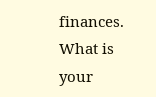finances. What is your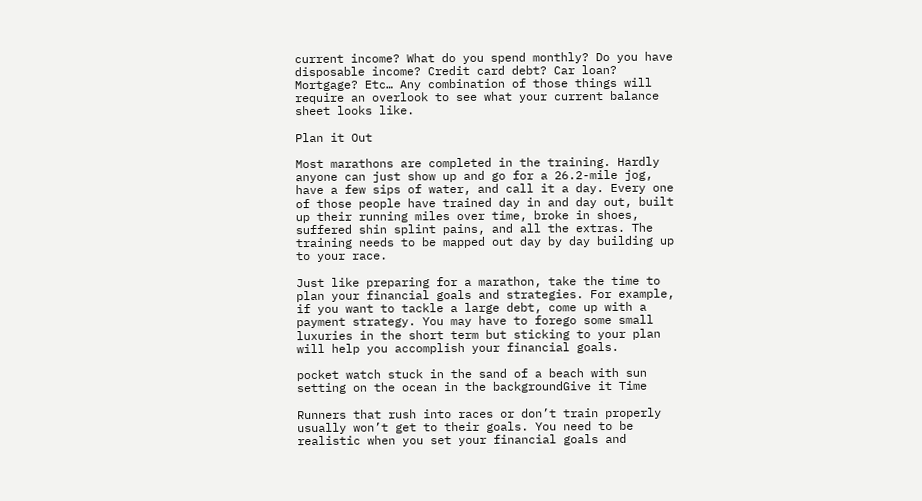current income? What do you spend monthly? Do you have disposable income? Credit card debt? Car loan? Mortgage? Etc… Any combination of those things will require an overlook to see what your current balance sheet looks like.

Plan it Out

Most marathons are completed in the training. Hardly anyone can just show up and go for a 26.2-mile jog, have a few sips of water, and call it a day. Every one of those people have trained day in and day out, built up their running miles over time, broke in shoes, suffered shin splint pains, and all the extras. The training needs to be mapped out day by day building up to your race.

Just like preparing for a marathon, take the time to plan your financial goals and strategies. For example, if you want to tackle a large debt, come up with a payment strategy. You may have to forego some small luxuries in the short term but sticking to your plan will help you accomplish your financial goals.

pocket watch stuck in the sand of a beach with sun setting on the ocean in the backgroundGive it Time

Runners that rush into races or don’t train properly usually won’t get to their goals. You need to be realistic when you set your financial goals and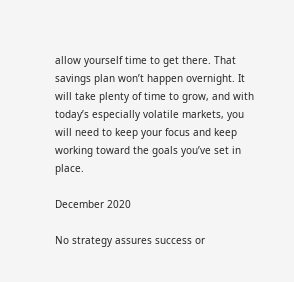allow yourself time to get there. That savings plan won’t happen overnight. It will take plenty of time to grow, and with today’s especially volatile markets, you will need to keep your focus and keep working toward the goals you’ve set in place.

December 2020

No strategy assures success or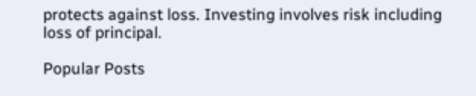protects against loss. Investing involves risk including loss of principal.

Popular Posts